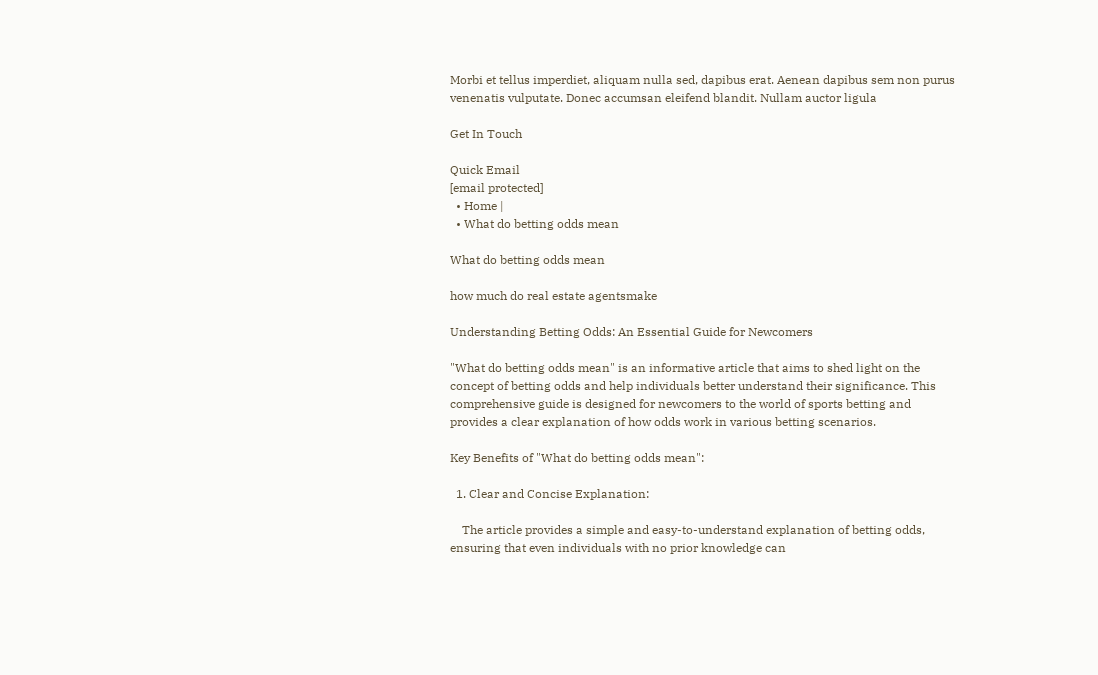Morbi et tellus imperdiet, aliquam nulla sed, dapibus erat. Aenean dapibus sem non purus venenatis vulputate. Donec accumsan eleifend blandit. Nullam auctor ligula

Get In Touch

Quick Email
[email protected]
  • Home |
  • What do betting odds mean

What do betting odds mean

how much do real estate agentsmake

Understanding Betting Odds: An Essential Guide for Newcomers

"What do betting odds mean" is an informative article that aims to shed light on the concept of betting odds and help individuals better understand their significance. This comprehensive guide is designed for newcomers to the world of sports betting and provides a clear explanation of how odds work in various betting scenarios.

Key Benefits of "What do betting odds mean":

  1. Clear and Concise Explanation:

    The article provides a simple and easy-to-understand explanation of betting odds, ensuring that even individuals with no prior knowledge can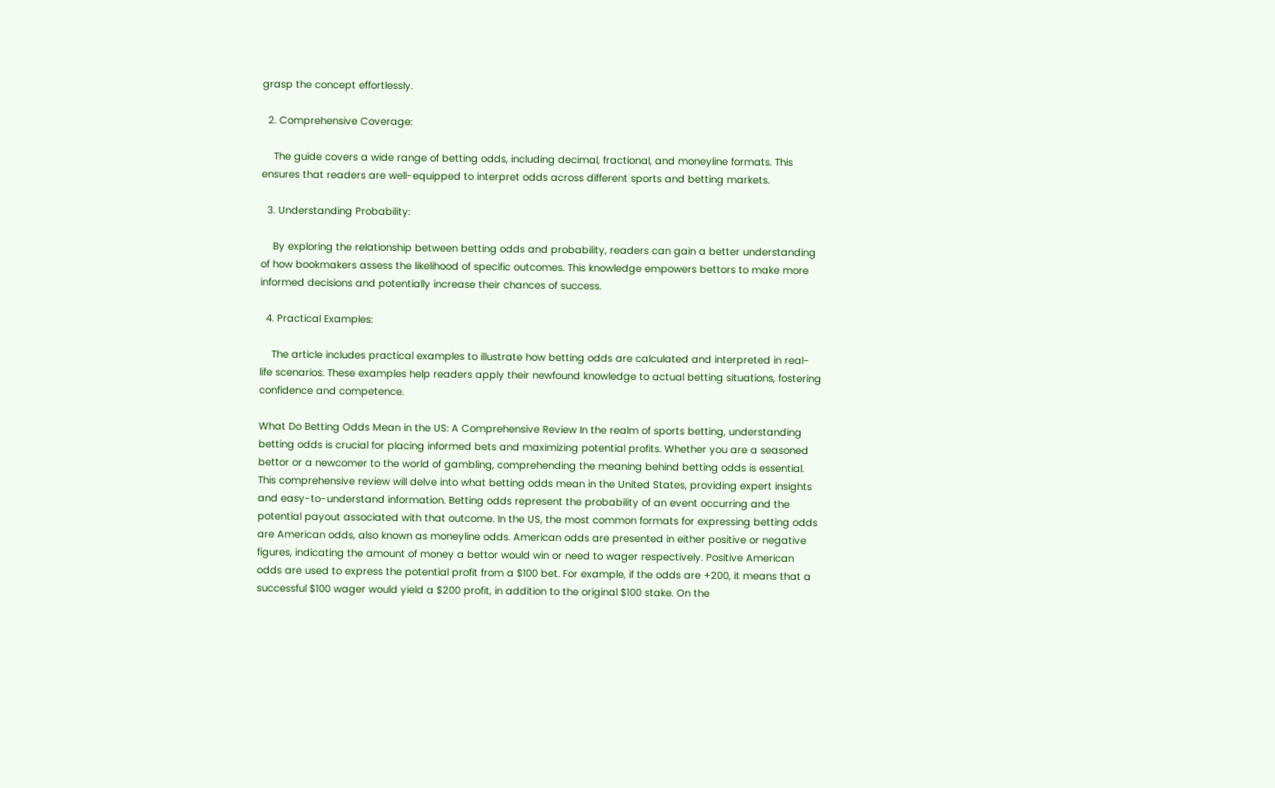grasp the concept effortlessly.

  2. Comprehensive Coverage:

    The guide covers a wide range of betting odds, including decimal, fractional, and moneyline formats. This ensures that readers are well-equipped to interpret odds across different sports and betting markets.

  3. Understanding Probability:

    By exploring the relationship between betting odds and probability, readers can gain a better understanding of how bookmakers assess the likelihood of specific outcomes. This knowledge empowers bettors to make more informed decisions and potentially increase their chances of success.

  4. Practical Examples:

    The article includes practical examples to illustrate how betting odds are calculated and interpreted in real-life scenarios. These examples help readers apply their newfound knowledge to actual betting situations, fostering confidence and competence.

What Do Betting Odds Mean in the US: A Comprehensive Review In the realm of sports betting, understanding betting odds is crucial for placing informed bets and maximizing potential profits. Whether you are a seasoned bettor or a newcomer to the world of gambling, comprehending the meaning behind betting odds is essential. This comprehensive review will delve into what betting odds mean in the United States, providing expert insights and easy-to-understand information. Betting odds represent the probability of an event occurring and the potential payout associated with that outcome. In the US, the most common formats for expressing betting odds are American odds, also known as moneyline odds. American odds are presented in either positive or negative figures, indicating the amount of money a bettor would win or need to wager respectively. Positive American odds are used to express the potential profit from a $100 bet. For example, if the odds are +200, it means that a successful $100 wager would yield a $200 profit, in addition to the original $100 stake. On the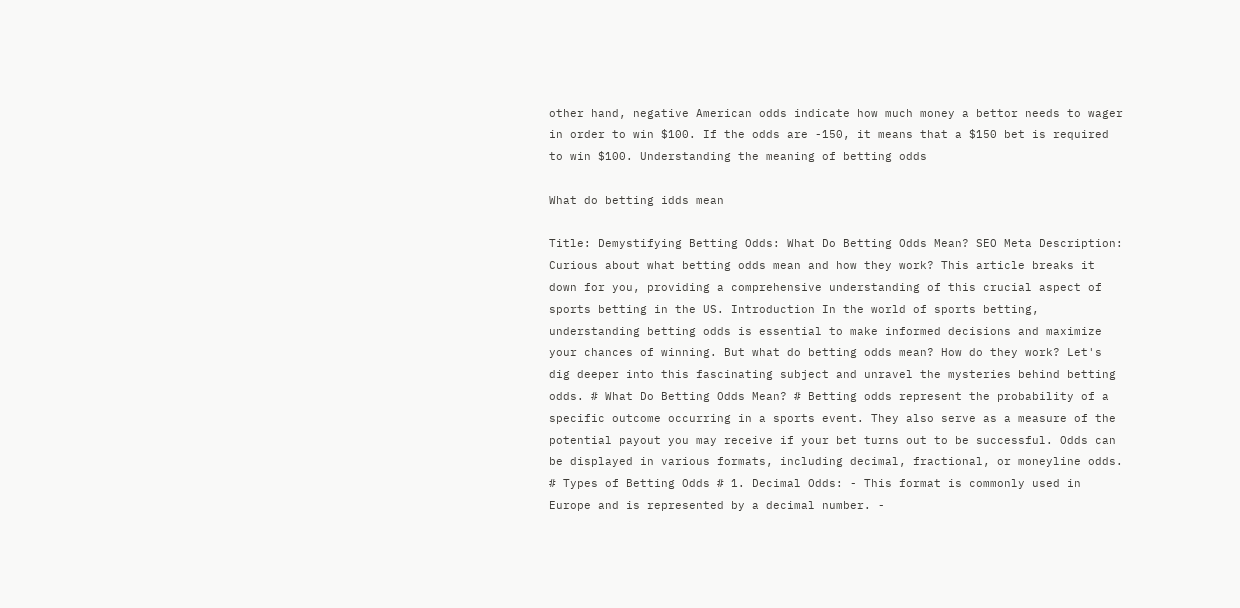other hand, negative American odds indicate how much money a bettor needs to wager in order to win $100. If the odds are -150, it means that a $150 bet is required to win $100. Understanding the meaning of betting odds

What do betting idds mean

Title: Demystifying Betting Odds: What Do Betting Odds Mean? SEO Meta Description: Curious about what betting odds mean and how they work? This article breaks it down for you, providing a comprehensive understanding of this crucial aspect of sports betting in the US. Introduction In the world of sports betting, understanding betting odds is essential to make informed decisions and maximize your chances of winning. But what do betting odds mean? How do they work? Let's dig deeper into this fascinating subject and unravel the mysteries behind betting odds. # What Do Betting Odds Mean? # Betting odds represent the probability of a specific outcome occurring in a sports event. They also serve as a measure of the potential payout you may receive if your bet turns out to be successful. Odds can be displayed in various formats, including decimal, fractional, or moneyline odds. # Types of Betting Odds # 1. Decimal Odds: - This format is commonly used in Europe and is represented by a decimal number. -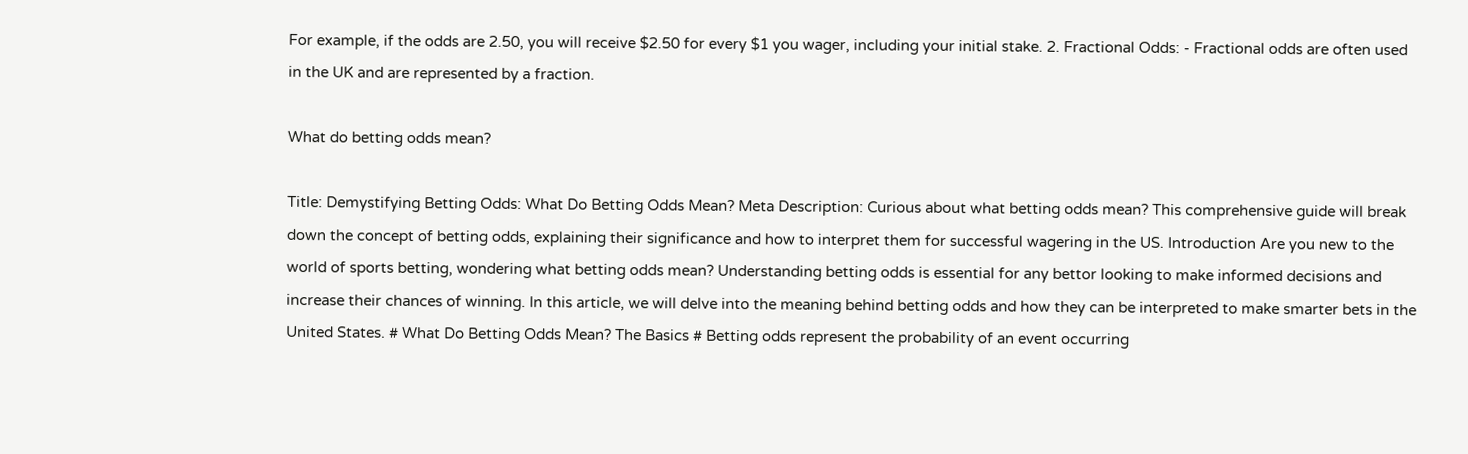For example, if the odds are 2.50, you will receive $2.50 for every $1 you wager, including your initial stake. 2. Fractional Odds: - Fractional odds are often used in the UK and are represented by a fraction.

What do betting odds mean?

Title: Demystifying Betting Odds: What Do Betting Odds Mean? Meta Description: Curious about what betting odds mean? This comprehensive guide will break down the concept of betting odds, explaining their significance and how to interpret them for successful wagering in the US. Introduction Are you new to the world of sports betting, wondering what betting odds mean? Understanding betting odds is essential for any bettor looking to make informed decisions and increase their chances of winning. In this article, we will delve into the meaning behind betting odds and how they can be interpreted to make smarter bets in the United States. # What Do Betting Odds Mean? The Basics # Betting odds represent the probability of an event occurring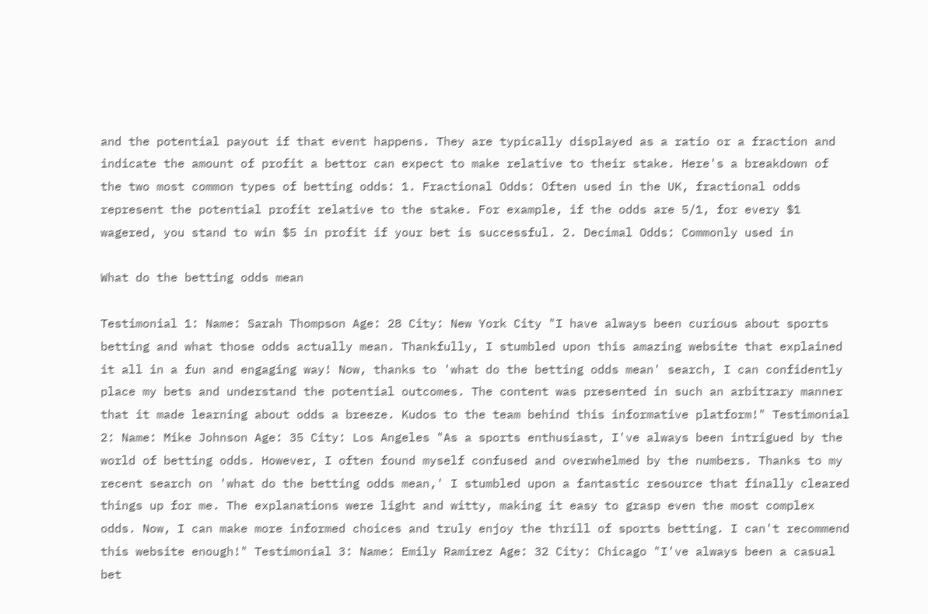and the potential payout if that event happens. They are typically displayed as a ratio or a fraction and indicate the amount of profit a bettor can expect to make relative to their stake. Here's a breakdown of the two most common types of betting odds: 1. Fractional Odds: Often used in the UK, fractional odds represent the potential profit relative to the stake. For example, if the odds are 5/1, for every $1 wagered, you stand to win $5 in profit if your bet is successful. 2. Decimal Odds: Commonly used in

What do the betting odds mean

Testimonial 1: Name: Sarah Thompson Age: 28 City: New York City "I have always been curious about sports betting and what those odds actually mean. Thankfully, I stumbled upon this amazing website that explained it all in a fun and engaging way! Now, thanks to 'what do the betting odds mean' search, I can confidently place my bets and understand the potential outcomes. The content was presented in such an arbitrary manner that it made learning about odds a breeze. Kudos to the team behind this informative platform!" Testimonial 2: Name: Mike Johnson Age: 35 City: Los Angeles "As a sports enthusiast, I've always been intrigued by the world of betting odds. However, I often found myself confused and overwhelmed by the numbers. Thanks to my recent search on 'what do the betting odds mean,' I stumbled upon a fantastic resource that finally cleared things up for me. The explanations were light and witty, making it easy to grasp even the most complex odds. Now, I can make more informed choices and truly enjoy the thrill of sports betting. I can't recommend this website enough!" Testimonial 3: Name: Emily Ramirez Age: 32 City: Chicago "I've always been a casual bet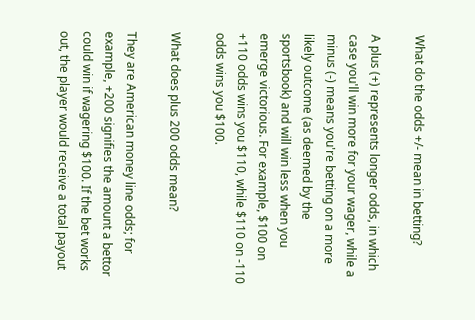What do the odds +/- mean in betting?

A plus (+) represents longer odds, in which case you'll win more for your wager, while a minus (-) means you're betting on a more likely outcome (as deemed by the sportsbook) and will win less when you emerge victorious. For example, $100 on +110 odds wins you $110, while $110 on -110 odds wins you $100.

What does plus 200 odds mean?

They are American money line odds; for example, +200 signifies the amount a bettor could win if wagering $100. If the bet works out, the player would receive a total payout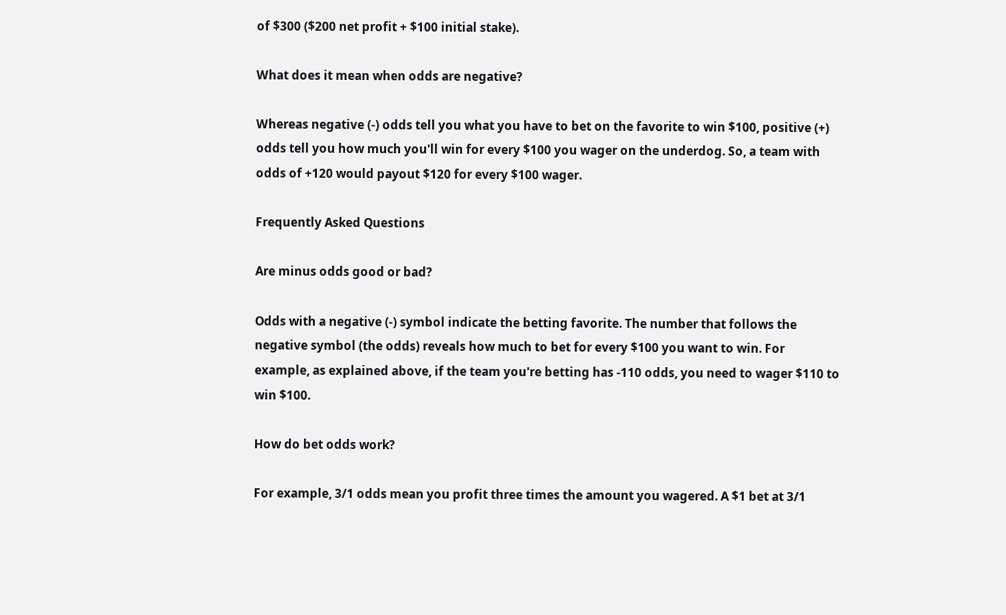of $300 ($200 net profit + $100 initial stake).

What does it mean when odds are negative?

Whereas negative (-) odds tell you what you have to bet on the favorite to win $100, positive (+) odds tell you how much you'll win for every $100 you wager on the underdog. So, a team with odds of +120 would payout $120 for every $100 wager.

Frequently Asked Questions

Are minus odds good or bad?

Odds with a negative (-) symbol indicate the betting favorite. The number that follows the negative symbol (the odds) reveals how much to bet for every $100 you want to win. For example, as explained above, if the team you're betting has -110 odds, you need to wager $110 to win $100.

How do bet odds work?

For example, 3/1 odds mean you profit three times the amount you wagered. A $1 bet at 3/1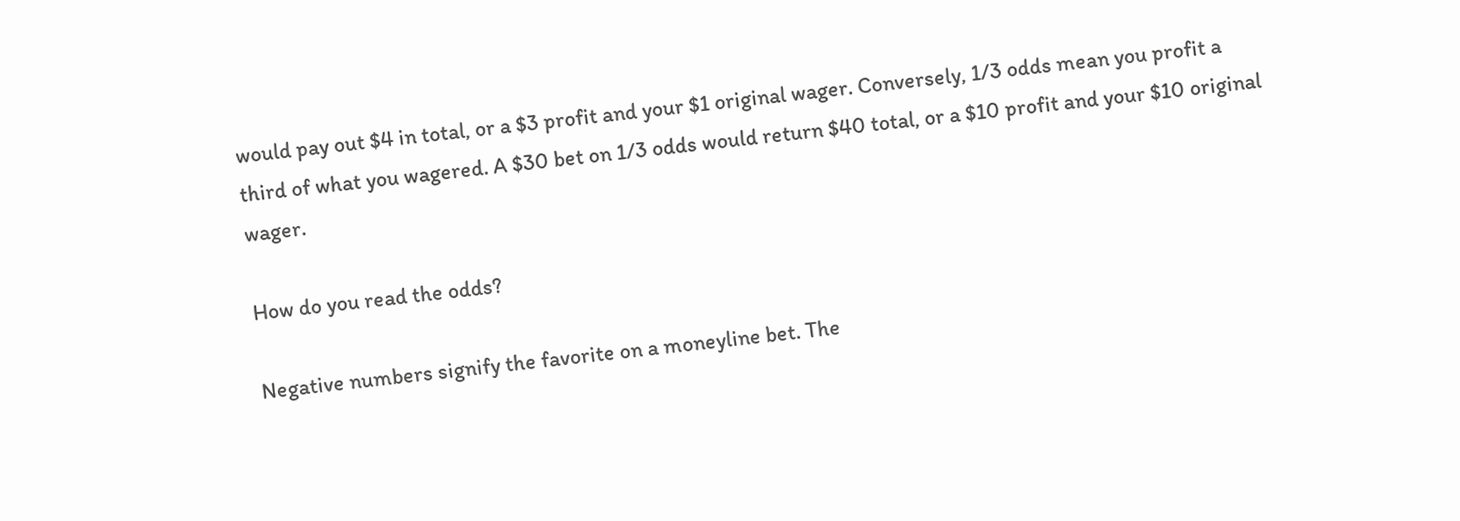would pay out $4 in total, or a $3 profit and your $1 original wager. Conversely, 1/3 odds mean you profit a third of what you wagered. A $30 bet on 1/3 odds would return $40 total, or a $10 profit and your $10 original wager.

How do you read the odds?

Negative numbers signify the favorite on a moneyline bet. The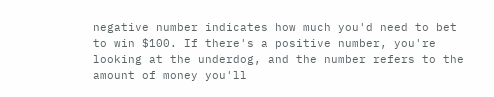negative number indicates how much you'd need to bet to win $100. If there's a positive number, you're looking at the underdog, and the number refers to the amount of money you'll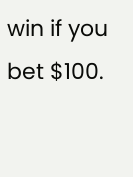win if you bet $100.